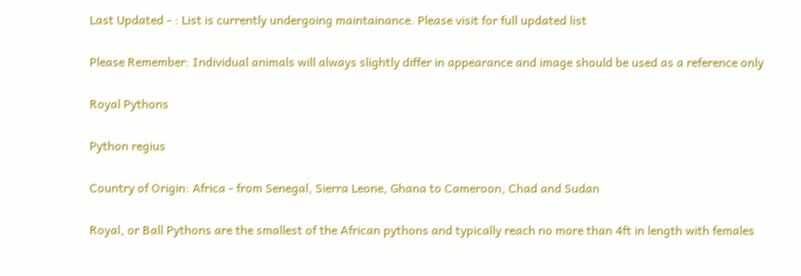Last Updated - : List is currently undergoing maintainance. Please visit for full updated list

Please Remember: Individual animals will always slightly differ in appearance and image should be used as a reference only

Royal Pythons

Python regius

Country of Origin: Africa - from Senegal, Sierra Leone, Ghana to Cameroon, Chad and Sudan

Royal, or Ball Pythons are the smallest of the African pythons and typically reach no more than 4ft in length with females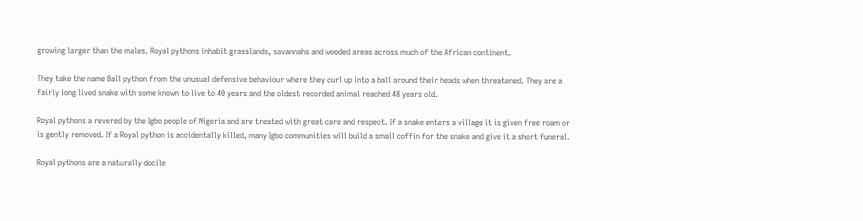growing larger than the males. Royal pythons inhabit grasslands, savannahs and wooded areas across much of the African continent.

They take the name Ball python from the unusual defensive behaviour where they curl up into a ball around their heads when threatened. They are a fairly long lived snake with some known to live to 40 years and the oldest recorded animal reached 48 years old.

Royal pythons a revered by the Igbo people of Nigeria and are treated with great care and respect. If a snake enters a village it is given free roam or is gently removed. If a Royal python is accidentally killed, many Igbo communities will build a small coffin for the snake and give it a short funeral.

Royal pythons are a naturally docile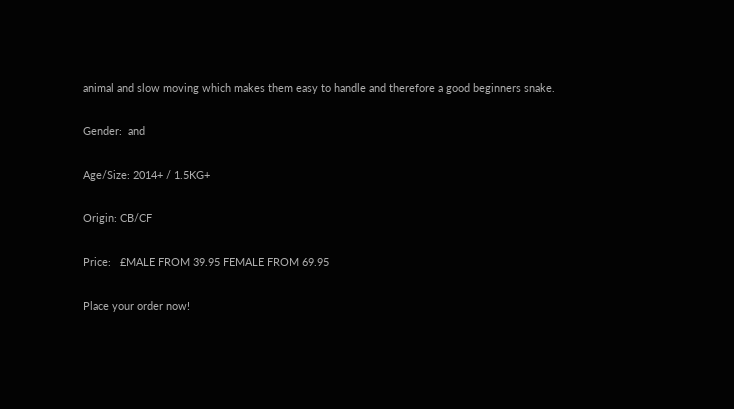animal and slow moving which makes them easy to handle and therefore a good beginners snake.

Gender:  and

Age/Size: 2014+ / 1.5KG+

Origin: CB/CF

Price:   £MALE FROM 39.95 FEMALE FROM 69.95

Place your order now!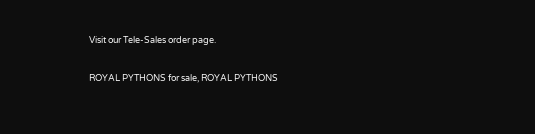Visit our Tele-Sales order page.

ROYAL PYTHONS for sale, ROYAL PYTHONS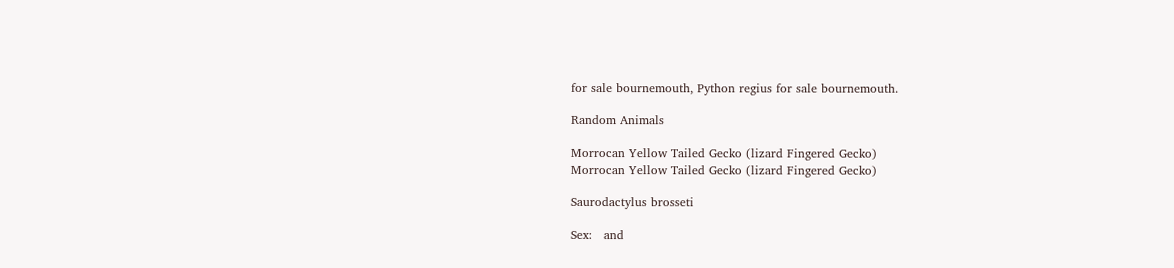for sale bournemouth, Python regius for sale bournemouth.

Random Animals

Morrocan Yellow Tailed Gecko (lizard Fingered Gecko)
Morrocan Yellow Tailed Gecko (lizard Fingered Gecko)

Saurodactylus brosseti

Sex:   and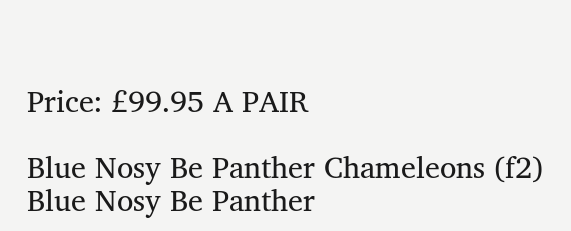Price: £99.95 A PAIR

Blue Nosy Be Panther Chameleons (f2)
Blue Nosy Be Panther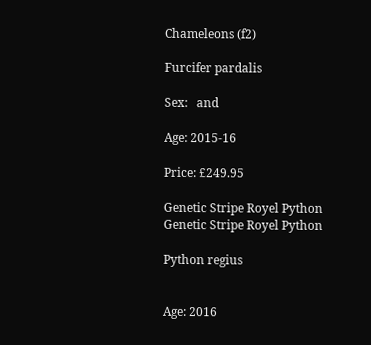Chameleons (f2)

Furcifer pardalis

Sex:   and

Age: 2015-16

Price: £249.95

Genetic Stripe Royel Python
Genetic Stripe Royel Python

Python regius


Age: 2016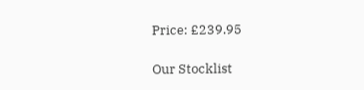Price: £239.95

Our Stocklist